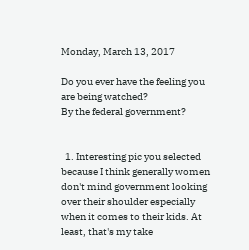Monday, March 13, 2017

Do you ever have the feeling you are being watched?
By the federal government?


  1. Interesting pic you selected because I think generally women don't mind government looking over their shoulder especially when it comes to their kids. At least, that's my take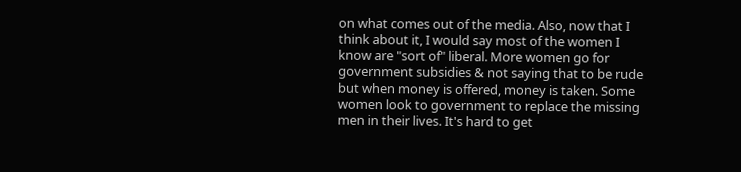on what comes out of the media. Also, now that I think about it, I would say most of the women I know are "sort of" liberal. More women go for government subsidies & not saying that to be rude but when money is offered, money is taken. Some women look to government to replace the missing men in their lives. It's hard to get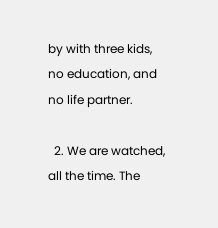by with three kids, no education, and no life partner.

  2. We are watched, all the time. The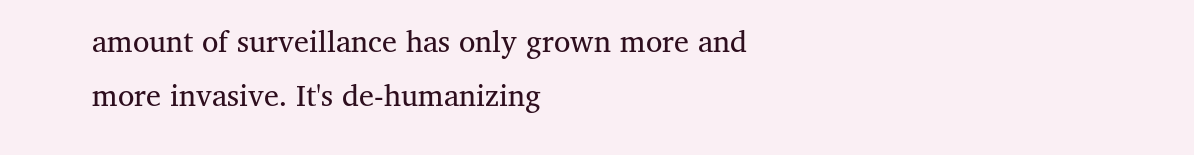amount of surveillance has only grown more and more invasive. It's de-humanizing